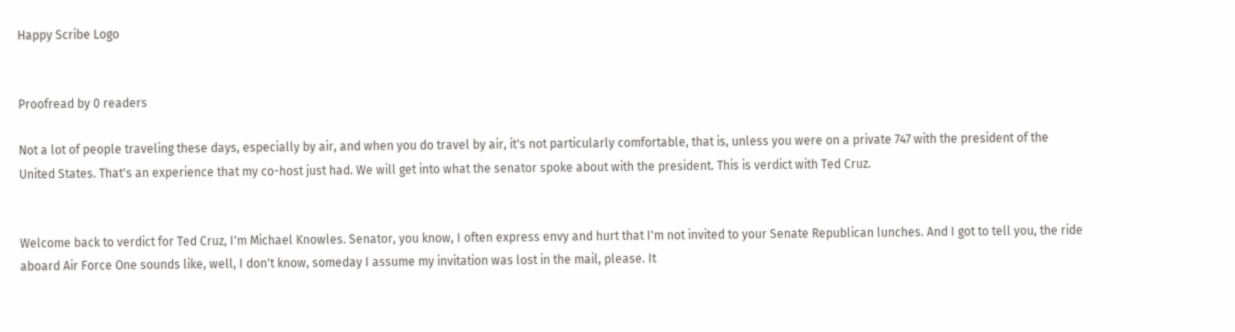Happy Scribe Logo


Proofread by 0 readers

Not a lot of people traveling these days, especially by air, and when you do travel by air, it's not particularly comfortable, that is, unless you were on a private 747 with the president of the United States. That's an experience that my co-host just had. We will get into what the senator spoke about with the president. This is verdict with Ted Cruz.


Welcome back to verdict for Ted Cruz, I'm Michael Knowles. Senator, you know, I often express envy and hurt that I'm not invited to your Senate Republican lunches. And I got to tell you, the ride aboard Air Force One sounds like, well, I don't know, someday I assume my invitation was lost in the mail, please. It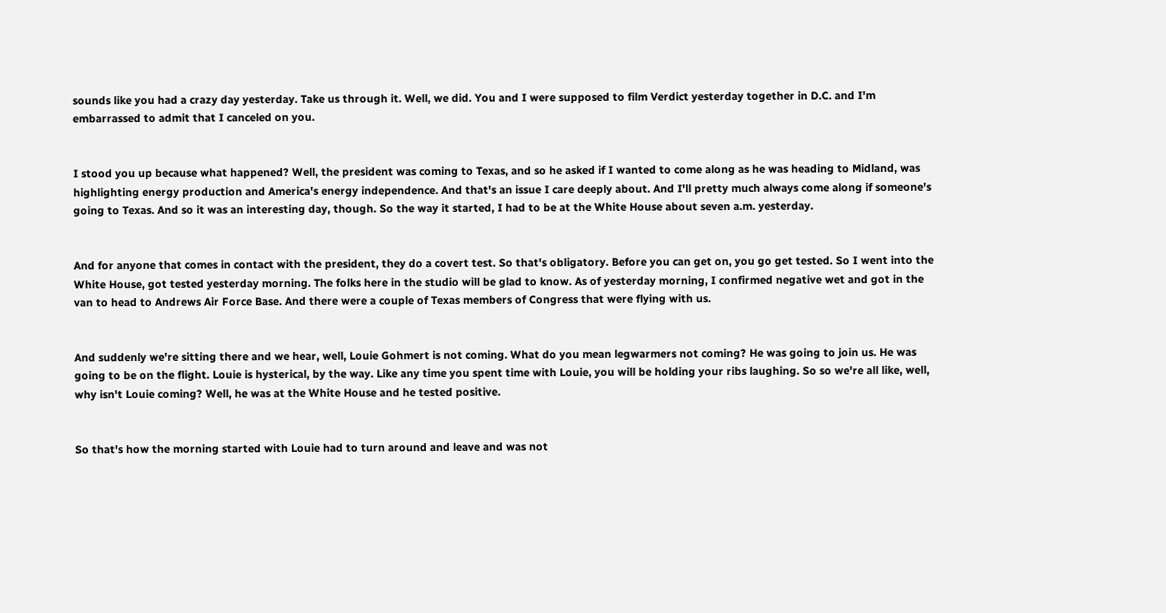sounds like you had a crazy day yesterday. Take us through it. Well, we did. You and I were supposed to film Verdict yesterday together in D.C. and I'm embarrassed to admit that I canceled on you.


I stood you up because what happened? Well, the president was coming to Texas, and so he asked if I wanted to come along as he was heading to Midland, was highlighting energy production and America's energy independence. And that's an issue I care deeply about. And I'll pretty much always come along if someone's going to Texas. And so it was an interesting day, though. So the way it started, I had to be at the White House about seven a.m. yesterday.


And for anyone that comes in contact with the president, they do a covert test. So that's obligatory. Before you can get on, you go get tested. So I went into the White House, got tested yesterday morning. The folks here in the studio will be glad to know. As of yesterday morning, I confirmed negative wet and got in the van to head to Andrews Air Force Base. And there were a couple of Texas members of Congress that were flying with us.


And suddenly we're sitting there and we hear, well, Louie Gohmert is not coming. What do you mean legwarmers not coming? He was going to join us. He was going to be on the flight. Louie is hysterical, by the way. Like any time you spent time with Louie, you will be holding your ribs laughing. So so we're all like, well, why isn't Louie coming? Well, he was at the White House and he tested positive.


So that's how the morning started with Louie had to turn around and leave and was not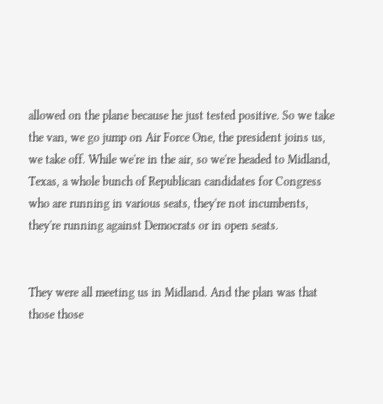allowed on the plane because he just tested positive. So we take the van, we go jump on Air Force One, the president joins us, we take off. While we're in the air, so we're headed to Midland, Texas, a whole bunch of Republican candidates for Congress who are running in various seats, they're not incumbents, they're running against Democrats or in open seats.


They were all meeting us in Midland. And the plan was that those those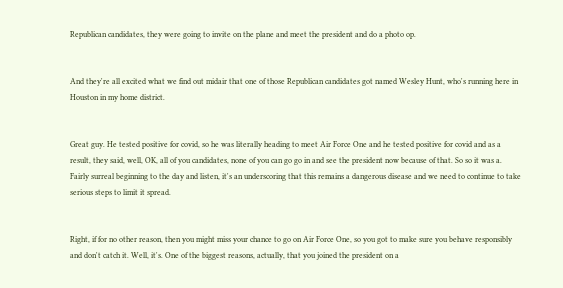Republican candidates, they were going to invite on the plane and meet the president and do a photo op.


And they're all excited what we find out midair that one of those Republican candidates got named Wesley Hunt, who's running here in Houston in my home district.


Great guy. He tested positive for covid, so he was literally heading to meet Air Force One and he tested positive for covid and as a result, they said, well, OK, all of you candidates, none of you can go go in and see the president now because of that. So so it was a. Fairly surreal beginning to the day and listen, it's an underscoring that this remains a dangerous disease and we need to continue to take serious steps to limit it spread.


Right, if for no other reason, then you might miss your chance to go on Air Force One, so you got to make sure you behave responsibly and don't catch it. Well, it's. One of the biggest reasons, actually, that you joined the president on a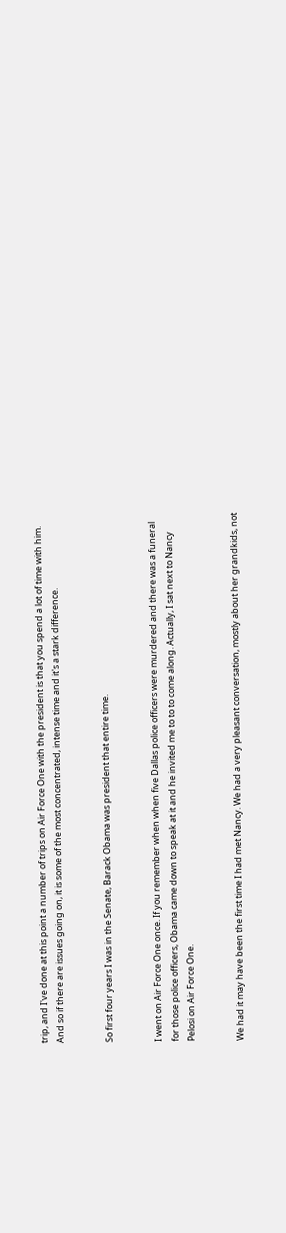trip, and I've done at this point a number of trips on Air Force One with the president is that you spend a lot of time with him. And so if there are issues going on, it is some of the most concentrated, intense time and it's a stark difference.


So first four years I was in the Senate, Barack Obama was president that entire time.


I went on Air Force One once. If you remember when when five Dallas police officers were murdered and there was a funeral for those police officers, Obama came down to speak at it and he invited me to to to come along. Actually, I sat next to Nancy Pelosi on Air Force One.


We had it may have been the first time I had met Nancy. We had a very pleasant conversation, mostly about her grandkids, not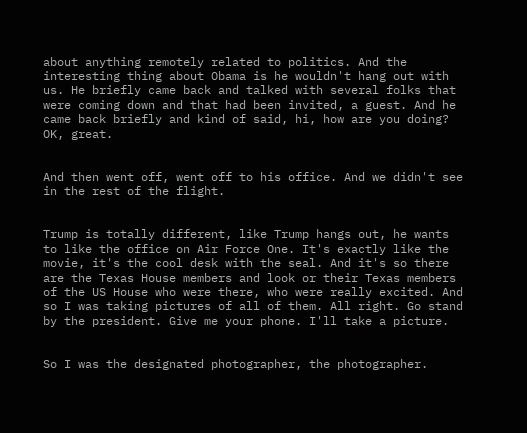about anything remotely related to politics. And the interesting thing about Obama is he wouldn't hang out with us. He briefly came back and talked with several folks that were coming down and that had been invited, a guest. And he came back briefly and kind of said, hi, how are you doing? OK, great.


And then went off, went off to his office. And we didn't see in the rest of the flight.


Trump is totally different, like Trump hangs out, he wants to like the office on Air Force One. It's exactly like the movie, it's the cool desk with the seal. And it's so there are the Texas House members and look or their Texas members of the US House who were there, who were really excited. And so I was taking pictures of all of them. All right. Go stand by the president. Give me your phone. I'll take a picture.


So I was the designated photographer, the photographer.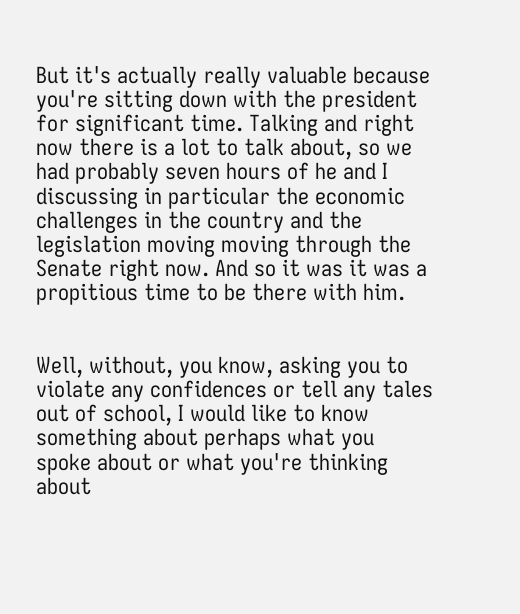But it's actually really valuable because you're sitting down with the president for significant time. Talking and right now there is a lot to talk about, so we had probably seven hours of he and I discussing in particular the economic challenges in the country and the legislation moving moving through the Senate right now. And so it was it was a propitious time to be there with him.


Well, without, you know, asking you to violate any confidences or tell any tales out of school, I would like to know something about perhaps what you spoke about or what you're thinking about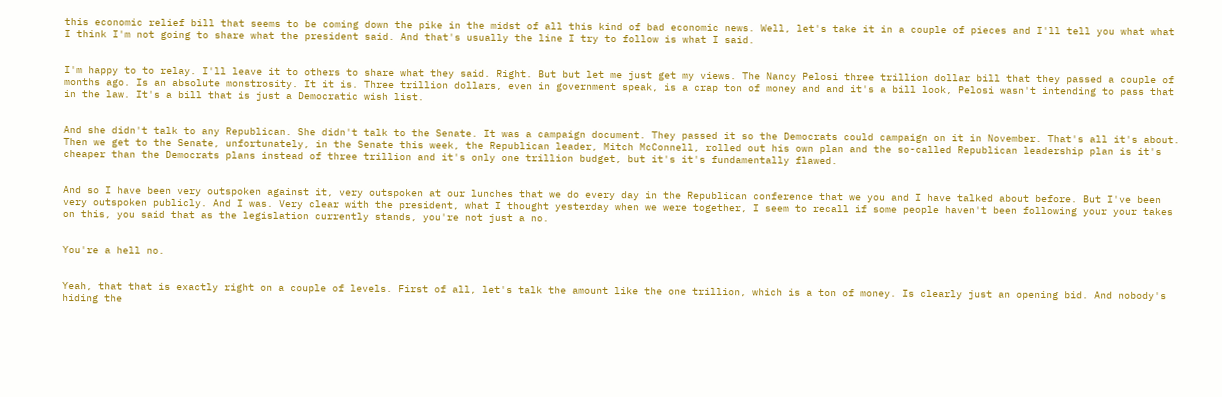this economic relief bill that seems to be coming down the pike in the midst of all this kind of bad economic news. Well, let's take it in a couple of pieces and I'll tell you what what I think I'm not going to share what the president said. And that's usually the line I try to follow is what I said.


I'm happy to to relay. I'll leave it to others to share what they said. Right. But but let me just get my views. The Nancy Pelosi three trillion dollar bill that they passed a couple of months ago. Is an absolute monstrosity. It it is. Three trillion dollars, even in government speak, is a crap ton of money and and it's a bill look, Pelosi wasn't intending to pass that in the law. It's a bill that is just a Democratic wish list.


And she didn't talk to any Republican. She didn't talk to the Senate. It was a campaign document. They passed it so the Democrats could campaign on it in November. That's all it's about. Then we get to the Senate, unfortunately, in the Senate this week, the Republican leader, Mitch McConnell, rolled out his own plan and the so-called Republican leadership plan is it's cheaper than the Democrats plans instead of three trillion and it's only one trillion budget, but it's it's fundamentally flawed.


And so I have been very outspoken against it, very outspoken at our lunches that we do every day in the Republican conference that we you and I have talked about before. But I've been very outspoken publicly. And I was. Very clear with the president, what I thought yesterday when we were together, I seem to recall if some people haven't been following your your takes on this, you said that as the legislation currently stands, you're not just a no.


You're a hell no.


Yeah, that that is exactly right on a couple of levels. First of all, let's talk the amount like the one trillion, which is a ton of money. Is clearly just an opening bid. And nobody's hiding the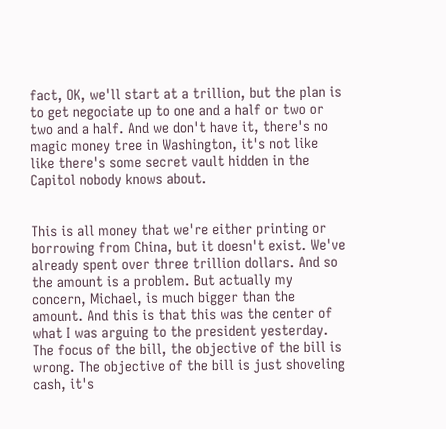fact, OK, we'll start at a trillion, but the plan is to get negociate up to one and a half or two or two and a half. And we don't have it, there's no magic money tree in Washington, it's not like like there's some secret vault hidden in the Capitol nobody knows about.


This is all money that we're either printing or borrowing from China, but it doesn't exist. We've already spent over three trillion dollars. And so the amount is a problem. But actually my concern, Michael, is much bigger than the amount. And this is that this was the center of what I was arguing to the president yesterday. The focus of the bill, the objective of the bill is wrong. The objective of the bill is just shoveling cash, it's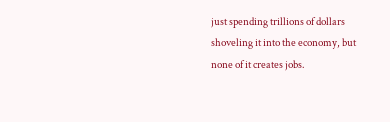just spending trillions of dollars shoveling it into the economy, but none of it creates jobs.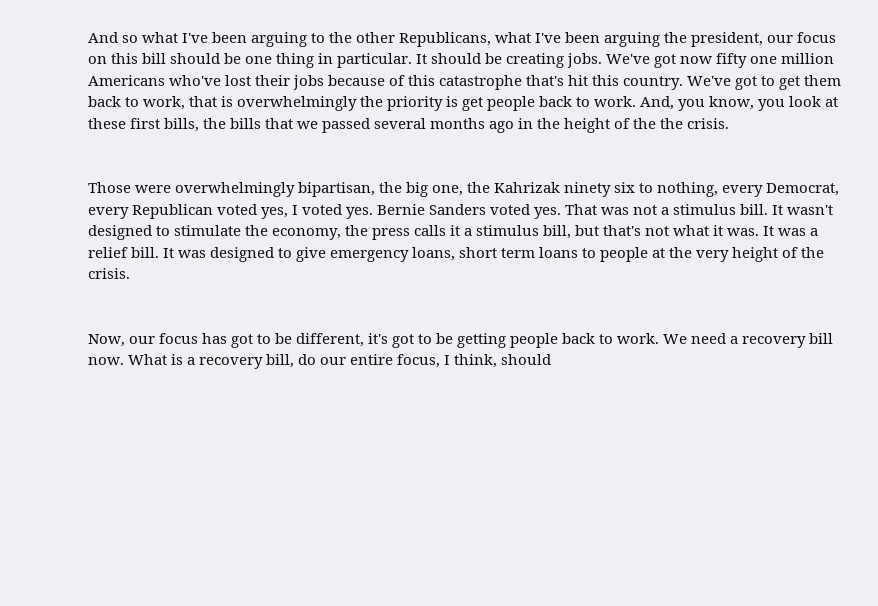And so what I've been arguing to the other Republicans, what I've been arguing the president, our focus on this bill should be one thing in particular. It should be creating jobs. We've got now fifty one million Americans who've lost their jobs because of this catastrophe that's hit this country. We've got to get them back to work, that is overwhelmingly the priority is get people back to work. And, you know, you look at these first bills, the bills that we passed several months ago in the height of the the crisis.


Those were overwhelmingly bipartisan, the big one, the Kahrizak ninety six to nothing, every Democrat, every Republican voted yes, I voted yes. Bernie Sanders voted yes. That was not a stimulus bill. It wasn't designed to stimulate the economy, the press calls it a stimulus bill, but that's not what it was. It was a relief bill. It was designed to give emergency loans, short term loans to people at the very height of the crisis.


Now, our focus has got to be different, it's got to be getting people back to work. We need a recovery bill now. What is a recovery bill, do our entire focus, I think, should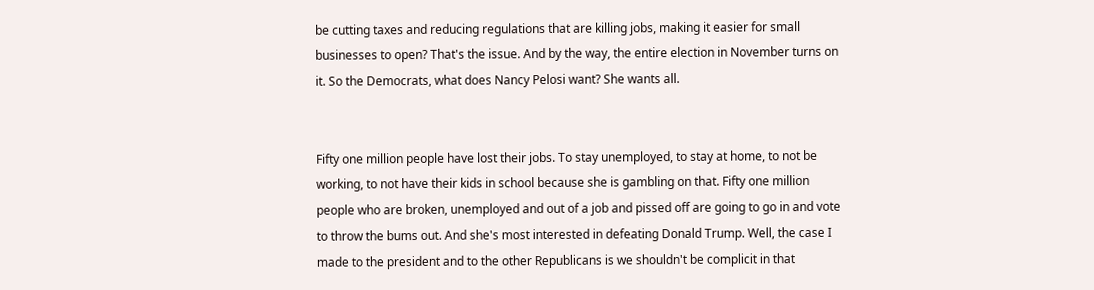be cutting taxes and reducing regulations that are killing jobs, making it easier for small businesses to open? That's the issue. And by the way, the entire election in November turns on it. So the Democrats, what does Nancy Pelosi want? She wants all.


Fifty one million people have lost their jobs. To stay unemployed, to stay at home, to not be working, to not have their kids in school because she is gambling on that. Fifty one million people who are broken, unemployed and out of a job and pissed off are going to go in and vote to throw the bums out. And she's most interested in defeating Donald Trump. Well, the case I made to the president and to the other Republicans is we shouldn't be complicit in that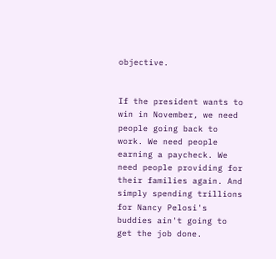objective.


If the president wants to win in November, we need people going back to work. We need people earning a paycheck. We need people providing for their families again. And simply spending trillions for Nancy Pelosi's buddies ain't going to get the job done.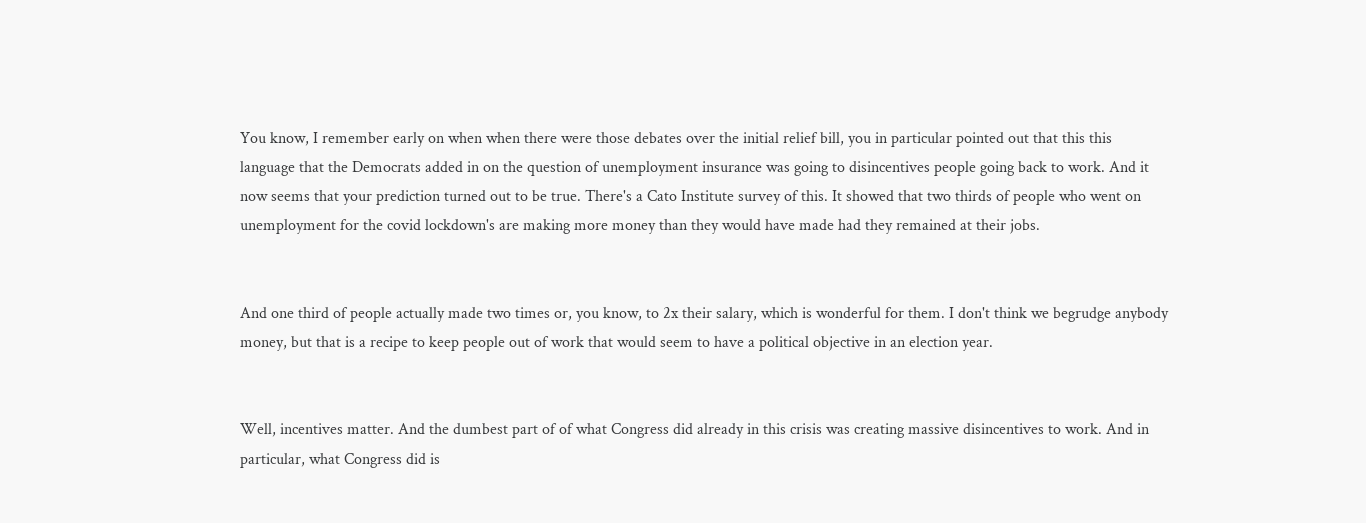You know, I remember early on when when there were those debates over the initial relief bill, you in particular pointed out that this this language that the Democrats added in on the question of unemployment insurance was going to disincentives people going back to work. And it now seems that your prediction turned out to be true. There's a Cato Institute survey of this. It showed that two thirds of people who went on unemployment for the covid lockdown's are making more money than they would have made had they remained at their jobs.


And one third of people actually made two times or, you know, to 2x their salary, which is wonderful for them. I don't think we begrudge anybody money, but that is a recipe to keep people out of work that would seem to have a political objective in an election year.


Well, incentives matter. And the dumbest part of of what Congress did already in this crisis was creating massive disincentives to work. And in particular, what Congress did is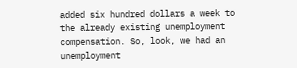added six hundred dollars a week to the already existing unemployment compensation. So, look, we had an unemployment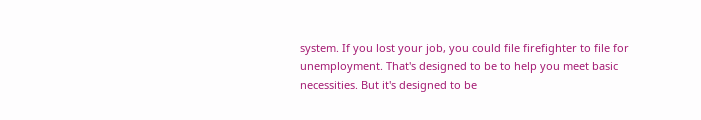system. If you lost your job, you could file firefighter to file for unemployment. That's designed to be to help you meet basic necessities. But it's designed to be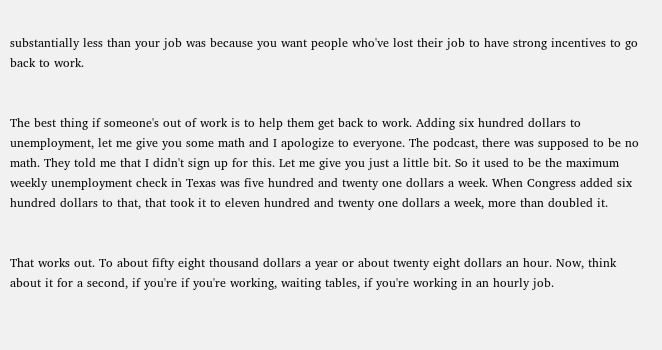substantially less than your job was because you want people who've lost their job to have strong incentives to go back to work.


The best thing if someone's out of work is to help them get back to work. Adding six hundred dollars to unemployment, let me give you some math and I apologize to everyone. The podcast, there was supposed to be no math. They told me that I didn't sign up for this. Let me give you just a little bit. So it used to be the maximum weekly unemployment check in Texas was five hundred and twenty one dollars a week. When Congress added six hundred dollars to that, that took it to eleven hundred and twenty one dollars a week, more than doubled it.


That works out. To about fifty eight thousand dollars a year or about twenty eight dollars an hour. Now, think about it for a second, if you're if you're working, waiting tables, if you're working in an hourly job.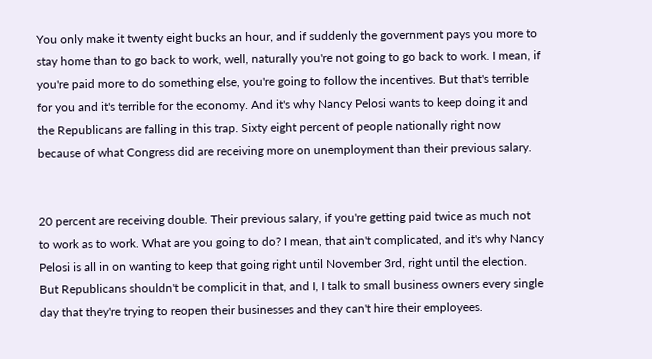You only make it twenty eight bucks an hour, and if suddenly the government pays you more to stay home than to go back to work, well, naturally you're not going to go back to work. I mean, if you're paid more to do something else, you're going to follow the incentives. But that's terrible for you and it's terrible for the economy. And it's why Nancy Pelosi wants to keep doing it and the Republicans are falling in this trap. Sixty eight percent of people nationally right now because of what Congress did are receiving more on unemployment than their previous salary.


20 percent are receiving double. Their previous salary, if you're getting paid twice as much not to work as to work. What are you going to do? I mean, that ain't complicated, and it's why Nancy Pelosi is all in on wanting to keep that going right until November 3rd, right until the election. But Republicans shouldn't be complicit in that, and I, I talk to small business owners every single day that they're trying to reopen their businesses and they can't hire their employees.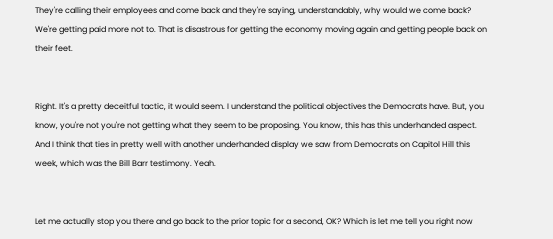They're calling their employees and come back and they're saying, understandably, why would we come back? We're getting paid more not to. That is disastrous for getting the economy moving again and getting people back on their feet.


Right. It's a pretty deceitful tactic, it would seem. I understand the political objectives the Democrats have. But, you know, you're not you're not getting what they seem to be proposing. You know, this has this underhanded aspect. And I think that ties in pretty well with another underhanded display we saw from Democrats on Capitol Hill this week, which was the Bill Barr testimony. Yeah.


Let me actually stop you there and go back to the prior topic for a second, OK? Which is let me tell you right now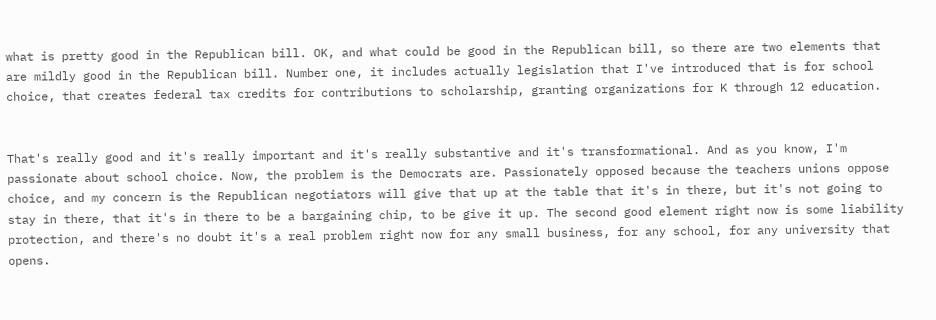what is pretty good in the Republican bill. OK, and what could be good in the Republican bill, so there are two elements that are mildly good in the Republican bill. Number one, it includes actually legislation that I've introduced that is for school choice, that creates federal tax credits for contributions to scholarship, granting organizations for K through 12 education.


That's really good and it's really important and it's really substantive and it's transformational. And as you know, I'm passionate about school choice. Now, the problem is the Democrats are. Passionately opposed because the teachers unions oppose choice, and my concern is the Republican negotiators will give that up at the table that it's in there, but it's not going to stay in there, that it's in there to be a bargaining chip, to be give it up. The second good element right now is some liability protection, and there's no doubt it's a real problem right now for any small business, for any school, for any university that opens.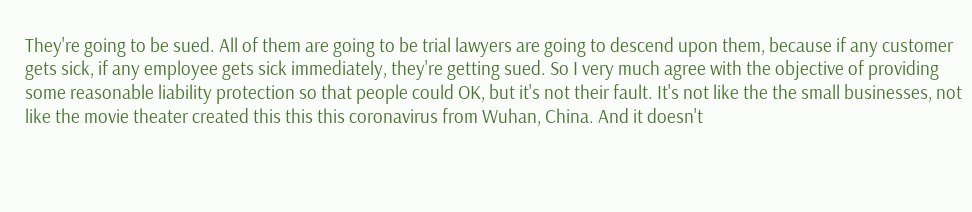They're going to be sued. All of them are going to be trial lawyers are going to descend upon them, because if any customer gets sick, if any employee gets sick immediately, they're getting sued. So I very much agree with the objective of providing some reasonable liability protection so that people could OK, but it's not their fault. It's not like the the small businesses, not like the movie theater created this this this coronavirus from Wuhan, China. And it doesn't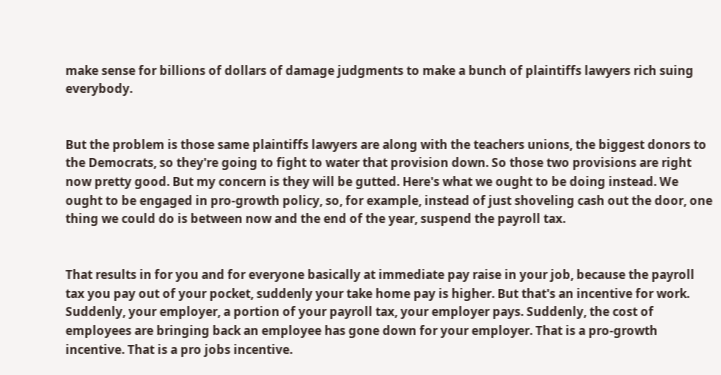make sense for billions of dollars of damage judgments to make a bunch of plaintiffs lawyers rich suing everybody.


But the problem is those same plaintiffs lawyers are along with the teachers unions, the biggest donors to the Democrats, so they're going to fight to water that provision down. So those two provisions are right now pretty good. But my concern is they will be gutted. Here's what we ought to be doing instead. We ought to be engaged in pro-growth policy, so, for example, instead of just shoveling cash out the door, one thing we could do is between now and the end of the year, suspend the payroll tax.


That results in for you and for everyone basically at immediate pay raise in your job, because the payroll tax you pay out of your pocket, suddenly your take home pay is higher. But that's an incentive for work. Suddenly, your employer, a portion of your payroll tax, your employer pays. Suddenly, the cost of employees are bringing back an employee has gone down for your employer. That is a pro-growth incentive. That is a pro jobs incentive.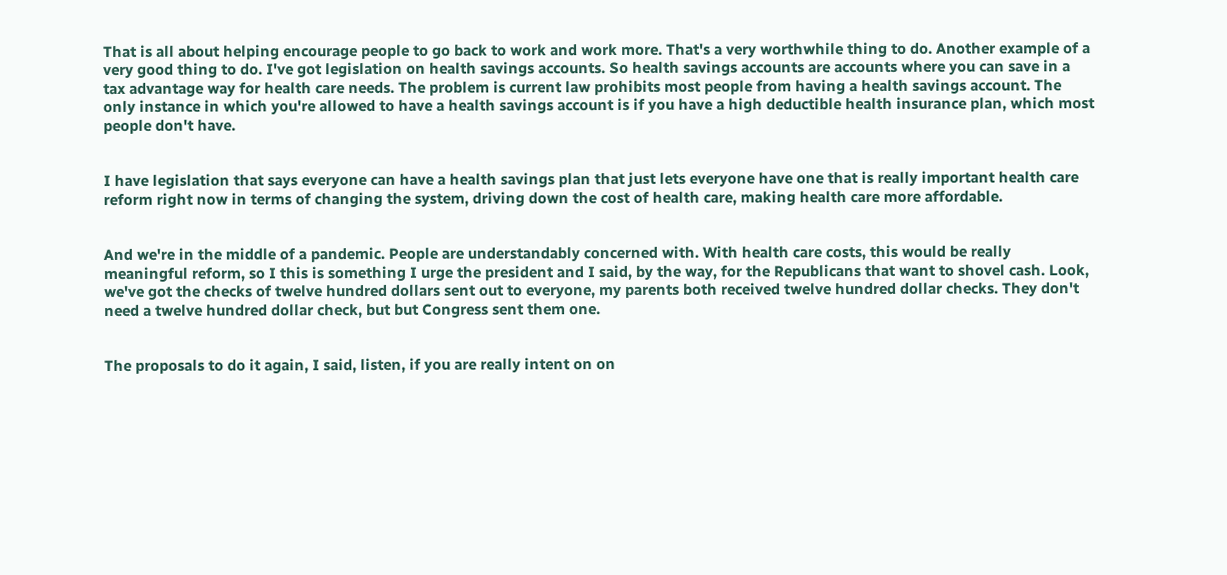That is all about helping encourage people to go back to work and work more. That's a very worthwhile thing to do. Another example of a very good thing to do. I've got legislation on health savings accounts. So health savings accounts are accounts where you can save in a tax advantage way for health care needs. The problem is current law prohibits most people from having a health savings account. The only instance in which you're allowed to have a health savings account is if you have a high deductible health insurance plan, which most people don't have.


I have legislation that says everyone can have a health savings plan that just lets everyone have one that is really important health care reform right now in terms of changing the system, driving down the cost of health care, making health care more affordable.


And we're in the middle of a pandemic. People are understandably concerned with. With health care costs, this would be really meaningful reform, so I this is something I urge the president and I said, by the way, for the Republicans that want to shovel cash. Look, we've got the checks of twelve hundred dollars sent out to everyone, my parents both received twelve hundred dollar checks. They don't need a twelve hundred dollar check, but but Congress sent them one.


The proposals to do it again, I said, listen, if you are really intent on on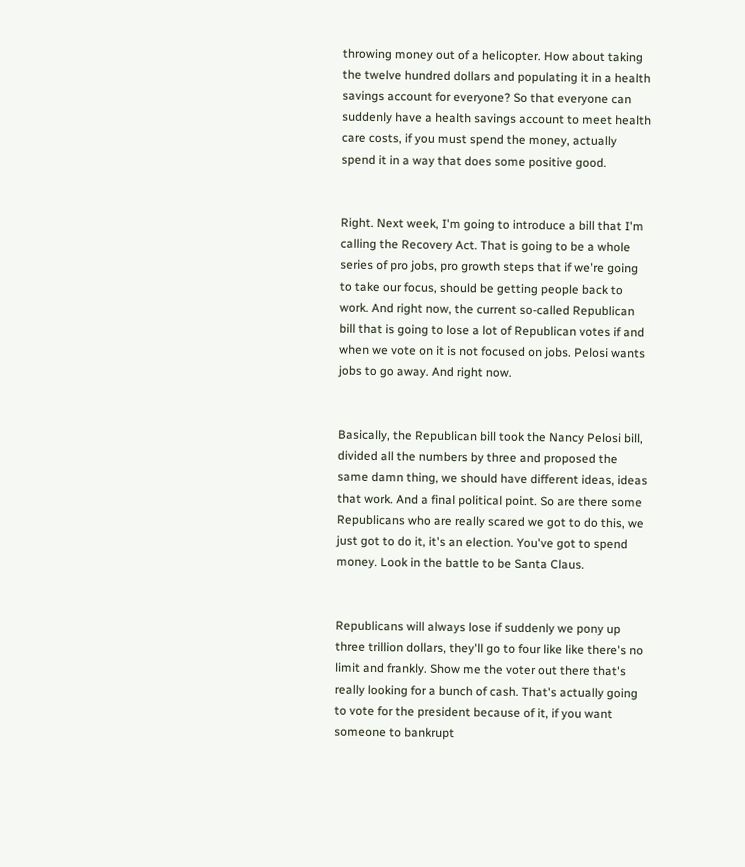throwing money out of a helicopter. How about taking the twelve hundred dollars and populating it in a health savings account for everyone? So that everyone can suddenly have a health savings account to meet health care costs, if you must spend the money, actually spend it in a way that does some positive good.


Right. Next week, I'm going to introduce a bill that I'm calling the Recovery Act. That is going to be a whole series of pro jobs, pro growth steps that if we're going to take our focus, should be getting people back to work. And right now, the current so-called Republican bill that is going to lose a lot of Republican votes if and when we vote on it is not focused on jobs. Pelosi wants jobs to go away. And right now.


Basically, the Republican bill took the Nancy Pelosi bill, divided all the numbers by three and proposed the same damn thing, we should have different ideas, ideas that work. And a final political point. So are there some Republicans who are really scared we got to do this, we just got to do it, it's an election. You've got to spend money. Look in the battle to be Santa Claus.


Republicans will always lose if suddenly we pony up three trillion dollars, they'll go to four like like there's no limit and frankly. Show me the voter out there that's really looking for a bunch of cash. That's actually going to vote for the president because of it, if you want someone to bankrupt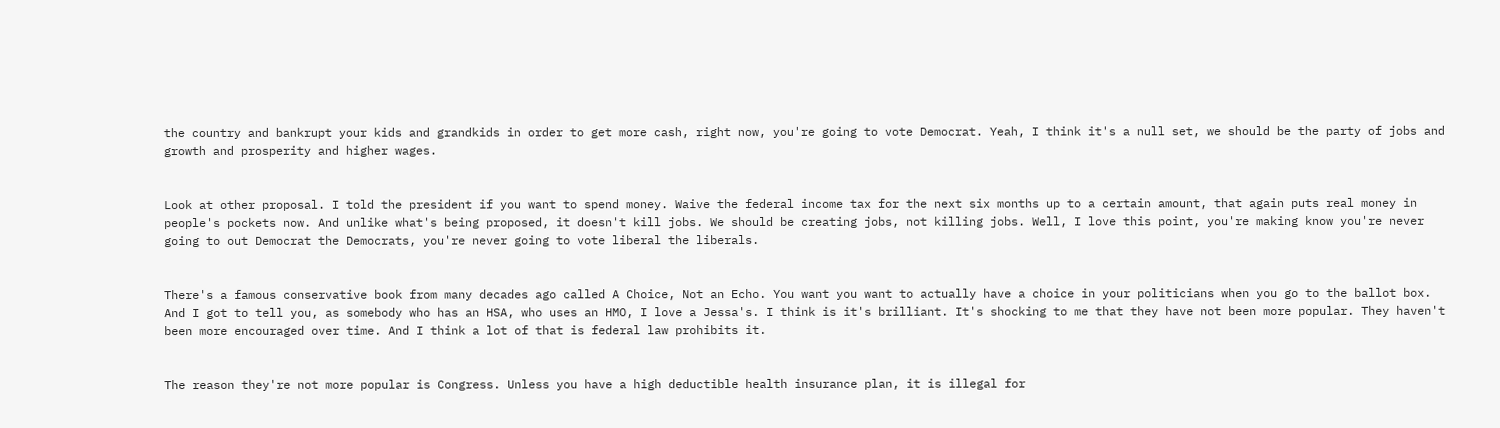the country and bankrupt your kids and grandkids in order to get more cash, right now, you're going to vote Democrat. Yeah, I think it's a null set, we should be the party of jobs and growth and prosperity and higher wages.


Look at other proposal. I told the president if you want to spend money. Waive the federal income tax for the next six months up to a certain amount, that again puts real money in people's pockets now. And unlike what's being proposed, it doesn't kill jobs. We should be creating jobs, not killing jobs. Well, I love this point, you're making know you're never going to out Democrat the Democrats, you're never going to vote liberal the liberals.


There's a famous conservative book from many decades ago called A Choice, Not an Echo. You want you want to actually have a choice in your politicians when you go to the ballot box. And I got to tell you, as somebody who has an HSA, who uses an HMO, I love a Jessa's. I think is it's brilliant. It's shocking to me that they have not been more popular. They haven't been more encouraged over time. And I think a lot of that is federal law prohibits it.


The reason they're not more popular is Congress. Unless you have a high deductible health insurance plan, it is illegal for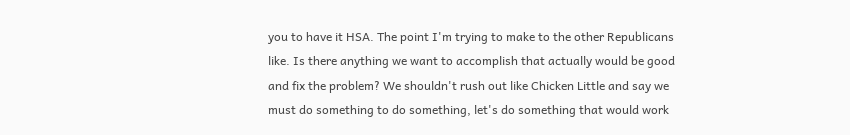you to have it HSA. The point I'm trying to make to the other Republicans like. Is there anything we want to accomplish that actually would be good and fix the problem? We shouldn't rush out like Chicken Little and say we must do something to do something, let's do something that would work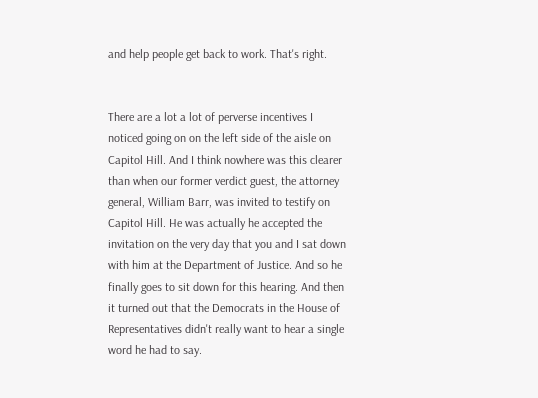and help people get back to work. That's right.


There are a lot a lot of perverse incentives I noticed going on on the left side of the aisle on Capitol Hill. And I think nowhere was this clearer than when our former verdict guest, the attorney general, William Barr, was invited to testify on Capitol Hill. He was actually he accepted the invitation on the very day that you and I sat down with him at the Department of Justice. And so he finally goes to sit down for this hearing. And then it turned out that the Democrats in the House of Representatives didn't really want to hear a single word he had to say.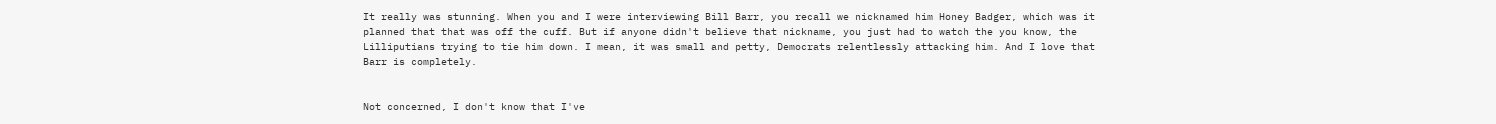It really was stunning. When you and I were interviewing Bill Barr, you recall we nicknamed him Honey Badger, which was it planned that that was off the cuff. But if anyone didn't believe that nickname, you just had to watch the you know, the Lilliputians trying to tie him down. I mean, it was small and petty, Democrats relentlessly attacking him. And I love that Barr is completely.


Not concerned, I don't know that I've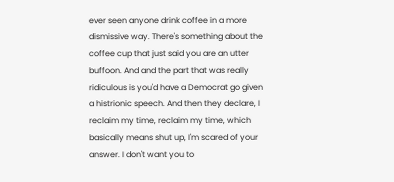ever seen anyone drink coffee in a more dismissive way. There's something about the coffee cup that just said you are an utter buffoon. And and the part that was really ridiculous is you'd have a Democrat go given a histrionic speech. And then they declare, I reclaim my time, reclaim my time, which basically means shut up, I'm scared of your answer. I don't want you to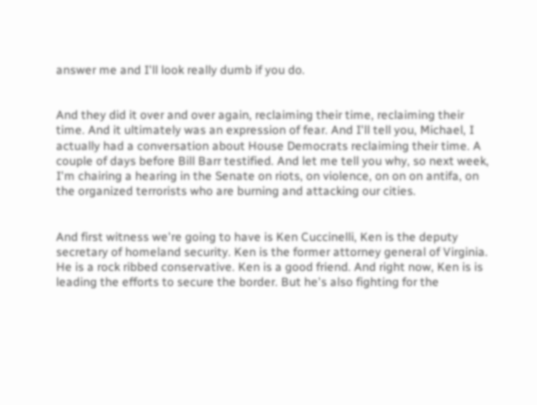answer me and I'll look really dumb if you do.


And they did it over and over again, reclaiming their time, reclaiming their time. And it ultimately was an expression of fear. And I'll tell you, Michael, I actually had a conversation about House Democrats reclaiming their time. A couple of days before Bill Barr testified. And let me tell you why, so next week, I'm chairing a hearing in the Senate on riots, on violence, on on on antifa, on the organized terrorists who are burning and attacking our cities.


And first witness we're going to have is Ken Cuccinelli, Ken is the deputy secretary of homeland security. Ken is the former attorney general of Virginia. He is a rock ribbed conservative. Ken is a good friend. And right now, Ken is is leading the efforts to secure the border. But he's also fighting for the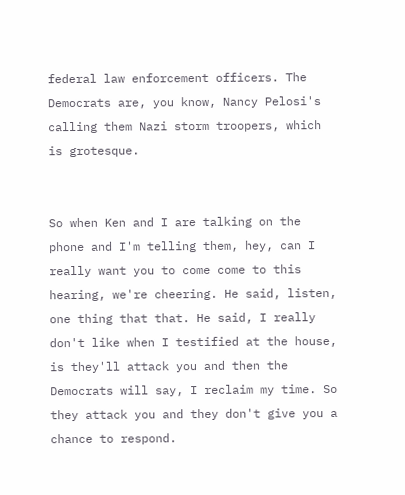federal law enforcement officers. The Democrats are, you know, Nancy Pelosi's calling them Nazi storm troopers, which is grotesque.


So when Ken and I are talking on the phone and I'm telling them, hey, can I really want you to come come to this hearing, we're cheering. He said, listen, one thing that that. He said, I really don't like when I testified at the house, is they'll attack you and then the Democrats will say, I reclaim my time. So they attack you and they don't give you a chance to respond.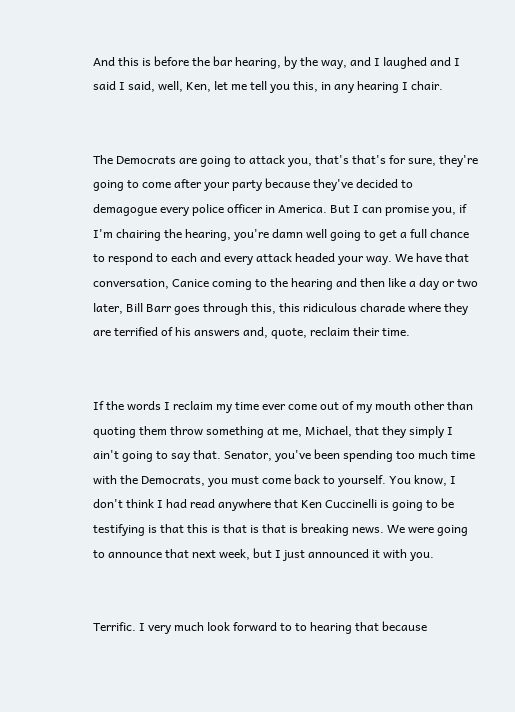And this is before the bar hearing, by the way, and I laughed and I said I said, well, Ken, let me tell you this, in any hearing I chair.


The Democrats are going to attack you, that's that's for sure, they're going to come after your party because they've decided to demagogue every police officer in America. But I can promise you, if I'm chairing the hearing, you're damn well going to get a full chance to respond to each and every attack headed your way. We have that conversation, Canice coming to the hearing and then like a day or two later, Bill Barr goes through this, this ridiculous charade where they are terrified of his answers and, quote, reclaim their time.


If the words I reclaim my time ever come out of my mouth other than quoting them throw something at me, Michael, that they simply I ain't going to say that. Senator, you've been spending too much time with the Democrats, you must come back to yourself. You know, I don't think I had read anywhere that Ken Cuccinelli is going to be testifying is that this is that is that is breaking news. We were going to announce that next week, but I just announced it with you.


Terrific. I very much look forward to to hearing that because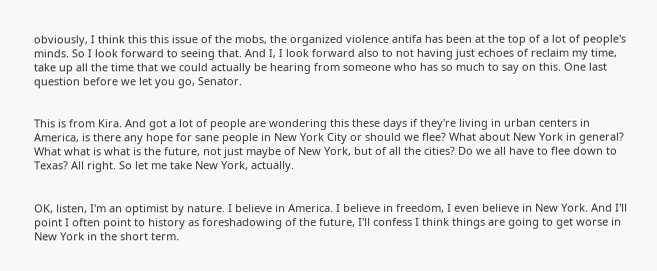obviously, I think this this issue of the mobs, the organized violence antifa has been at the top of a lot of people's minds. So I look forward to seeing that. And I, I look forward also to not having just echoes of reclaim my time, take up all the time that we could actually be hearing from someone who has so much to say on this. One last question before we let you go, Senator.


This is from Kira. And got a lot of people are wondering this these days if they're living in urban centers in America, is there any hope for sane people in New York City or should we flee? What about New York in general? What what is what is the future, not just maybe of New York, but of all the cities? Do we all have to flee down to Texas? All right. So let me take New York, actually.


OK, listen, I'm an optimist by nature. I believe in America. I believe in freedom, I even believe in New York. And I'll point I often point to history as foreshadowing of the future, I'll confess I think things are going to get worse in New York in the short term.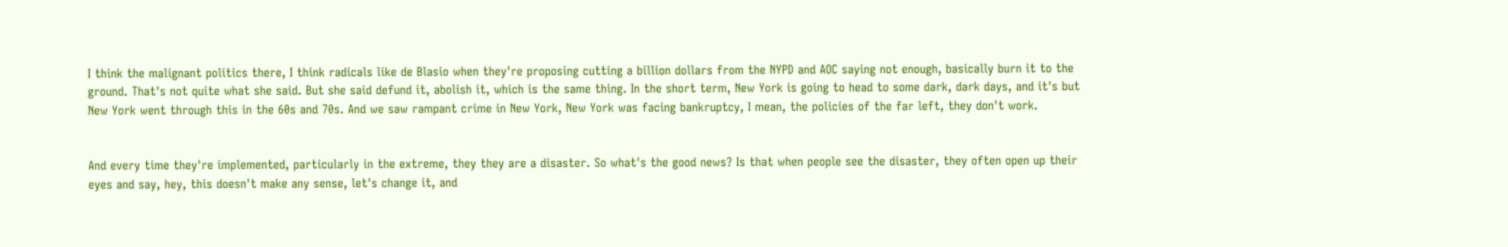I think the malignant politics there, I think radicals like de Blasio when they're proposing cutting a billion dollars from the NYPD and AOC saying not enough, basically burn it to the ground. That's not quite what she said. But she said defund it, abolish it, which is the same thing. In the short term, New York is going to head to some dark, dark days, and it's but New York went through this in the 60s and 70s. And we saw rampant crime in New York, New York was facing bankruptcy, I mean, the policies of the far left, they don't work.


And every time they're implemented, particularly in the extreme, they they are a disaster. So what's the good news? Is that when people see the disaster, they often open up their eyes and say, hey, this doesn't make any sense, let's change it, and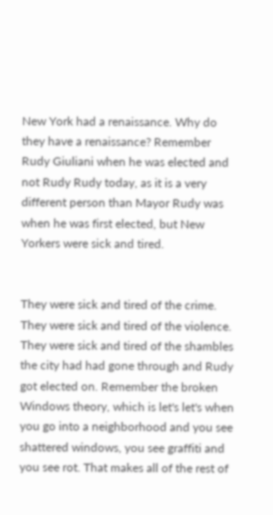New York had a renaissance. Why do they have a renaissance? Remember Rudy Giuliani when he was elected and not Rudy Rudy today, as it is a very different person than Mayor Rudy was when he was first elected, but New Yorkers were sick and tired.


They were sick and tired of the crime. They were sick and tired of the violence. They were sick and tired of the shambles the city had had gone through and Rudy got elected on. Remember the broken Windows theory, which is let's let's when you go into a neighborhood and you see shattered windows, you see graffiti and you see rot. That makes all of the rest of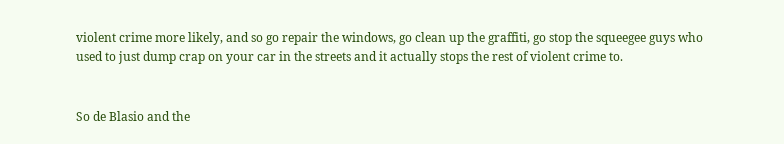violent crime more likely, and so go repair the windows, go clean up the graffiti, go stop the squeegee guys who used to just dump crap on your car in the streets and it actually stops the rest of violent crime to.


So de Blasio and the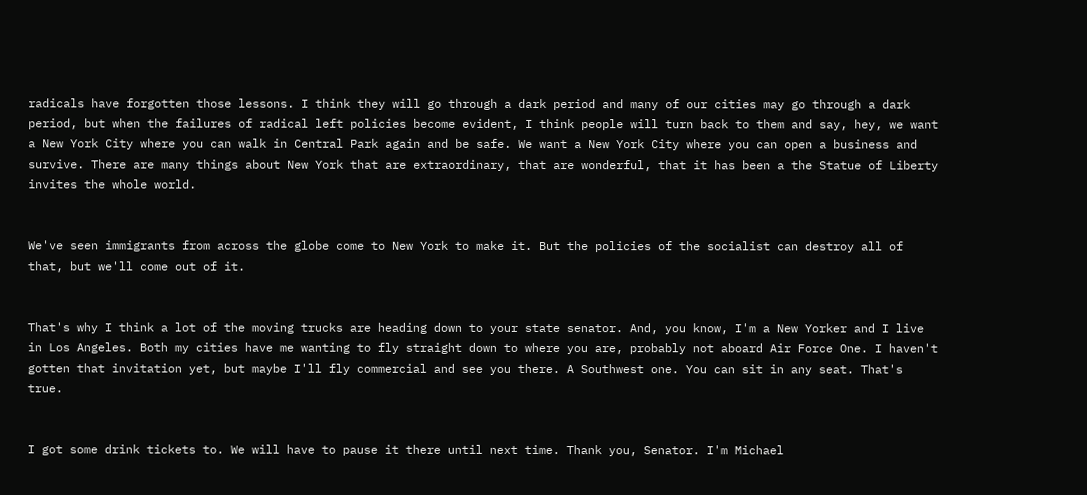radicals have forgotten those lessons. I think they will go through a dark period and many of our cities may go through a dark period, but when the failures of radical left policies become evident, I think people will turn back to them and say, hey, we want a New York City where you can walk in Central Park again and be safe. We want a New York City where you can open a business and survive. There are many things about New York that are extraordinary, that are wonderful, that it has been a the Statue of Liberty invites the whole world.


We've seen immigrants from across the globe come to New York to make it. But the policies of the socialist can destroy all of that, but we'll come out of it.


That's why I think a lot of the moving trucks are heading down to your state senator. And, you know, I'm a New Yorker and I live in Los Angeles. Both my cities have me wanting to fly straight down to where you are, probably not aboard Air Force One. I haven't gotten that invitation yet, but maybe I'll fly commercial and see you there. A Southwest one. You can sit in any seat. That's true.


I got some drink tickets to. We will have to pause it there until next time. Thank you, Senator. I'm Michael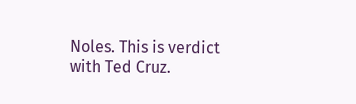Noles. This is verdict with Ted Cruz.